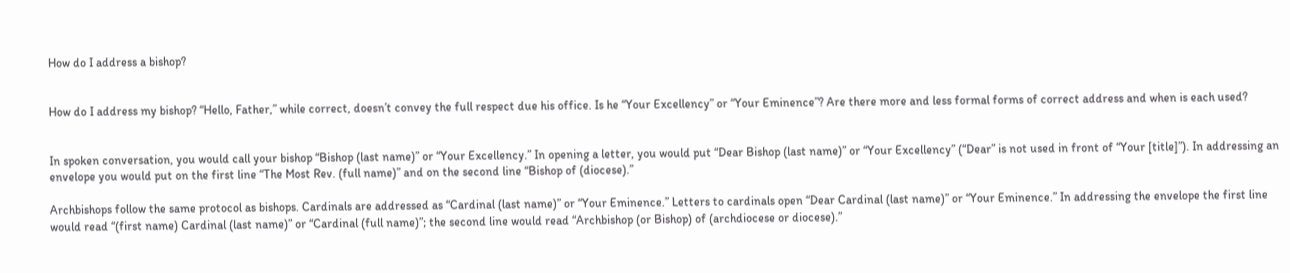How do I address a bishop?


How do I address my bishop? “Hello, Father,” while correct, doesn’t convey the full respect due his office. Is he “Your Excellency” or “Your Eminence”? Are there more and less formal forms of correct address and when is each used?


In spoken conversation, you would call your bishop “Bishop (last name)” or “Your Excellency.” In opening a letter, you would put “Dear Bishop (last name)” or “Your Excellency” (“Dear” is not used in front of “Your [title]”). In addressing an envelope you would put on the first line “The Most Rev. (full name)” and on the second line “Bishop of (diocese).”

Archbishops follow the same protocol as bishops. Cardinals are addressed as “Cardinal (last name)” or “Your Eminence.” Letters to cardinals open “Dear Cardinal (last name)” or “Your Eminence.” In addressing the envelope the first line would read “(first name) Cardinal (last name)” or “Cardinal (full name)”; the second line would read “Archbishop (or Bishop) of (archdiocese or diocese).”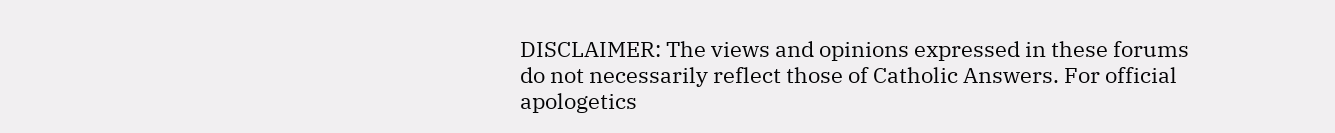DISCLAIMER: The views and opinions expressed in these forums do not necessarily reflect those of Catholic Answers. For official apologetics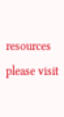resources please visit